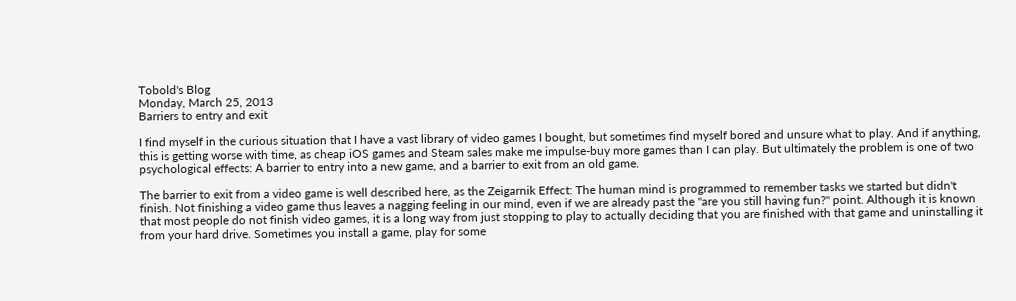Tobold's Blog
Monday, March 25, 2013
Barriers to entry and exit

I find myself in the curious situation that I have a vast library of video games I bought, but sometimes find myself bored and unsure what to play. And if anything, this is getting worse with time, as cheap iOS games and Steam sales make me impulse-buy more games than I can play. But ultimately the problem is one of two psychological effects: A barrier to entry into a new game, and a barrier to exit from an old game.

The barrier to exit from a video game is well described here, as the Zeigarnik Effect: The human mind is programmed to remember tasks we started but didn't finish. Not finishing a video game thus leaves a nagging feeling in our mind, even if we are already past the "are you still having fun?" point. Although it is known that most people do not finish video games, it is a long way from just stopping to play to actually deciding that you are finished with that game and uninstalling it from your hard drive. Sometimes you install a game, play for some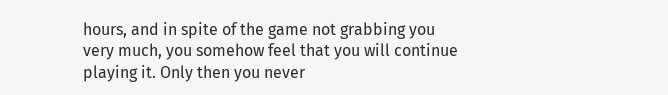hours, and in spite of the game not grabbing you very much, you somehow feel that you will continue playing it. Only then you never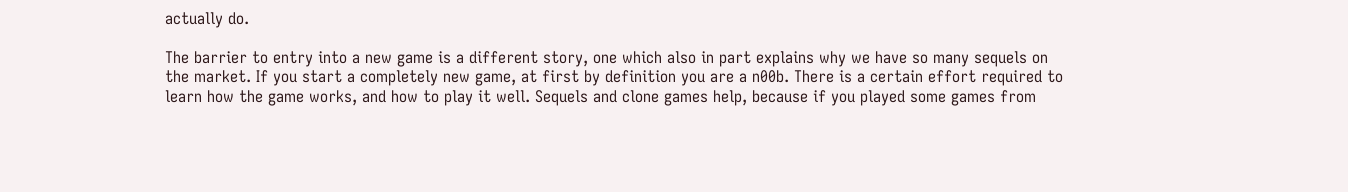actually do.

The barrier to entry into a new game is a different story, one which also in part explains why we have so many sequels on the market. If you start a completely new game, at first by definition you are a n00b. There is a certain effort required to learn how the game works, and how to play it well. Sequels and clone games help, because if you played some games from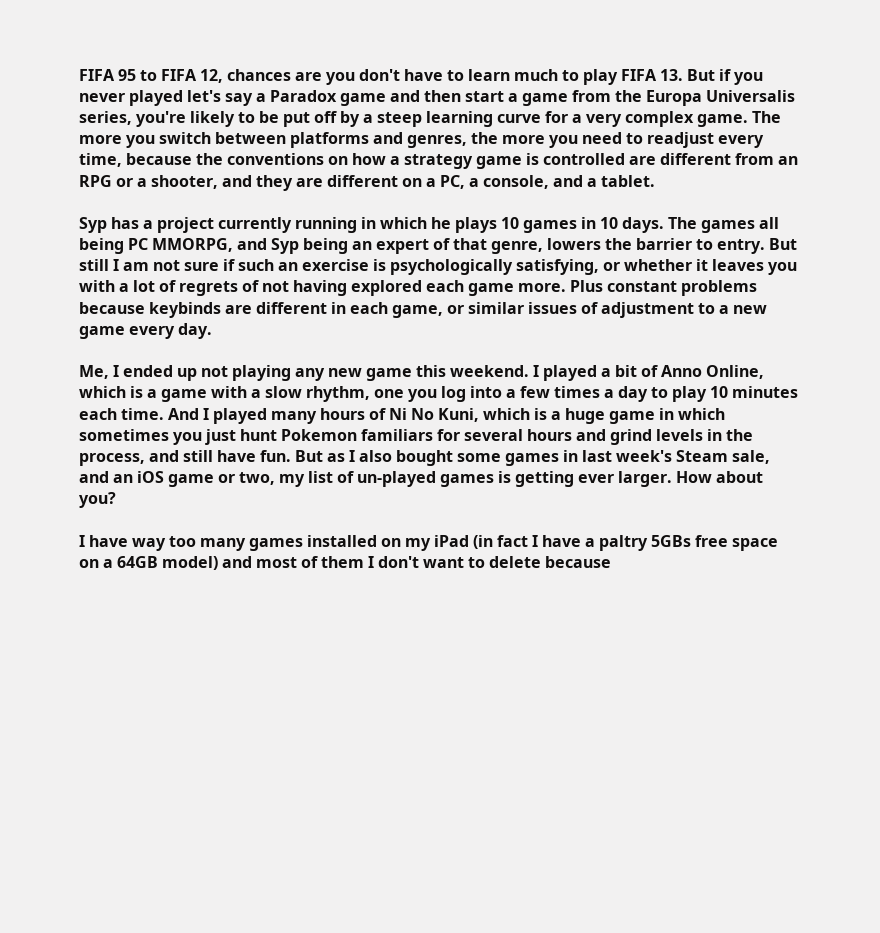FIFA 95 to FIFA 12, chances are you don't have to learn much to play FIFA 13. But if you never played let's say a Paradox game and then start a game from the Europa Universalis series, you're likely to be put off by a steep learning curve for a very complex game. The more you switch between platforms and genres, the more you need to readjust every time, because the conventions on how a strategy game is controlled are different from an RPG or a shooter, and they are different on a PC, a console, and a tablet.

Syp has a project currently running in which he plays 10 games in 10 days. The games all being PC MMORPG, and Syp being an expert of that genre, lowers the barrier to entry. But still I am not sure if such an exercise is psychologically satisfying, or whether it leaves you with a lot of regrets of not having explored each game more. Plus constant problems because keybinds are different in each game, or similar issues of adjustment to a new game every day.

Me, I ended up not playing any new game this weekend. I played a bit of Anno Online, which is a game with a slow rhythm, one you log into a few times a day to play 10 minutes each time. And I played many hours of Ni No Kuni, which is a huge game in which sometimes you just hunt Pokemon familiars for several hours and grind levels in the process, and still have fun. But as I also bought some games in last week's Steam sale, and an iOS game or two, my list of un-played games is getting ever larger. How about you?

I have way too many games installed on my iPad (in fact I have a paltry 5GBs free space on a 64GB model) and most of them I don't want to delete because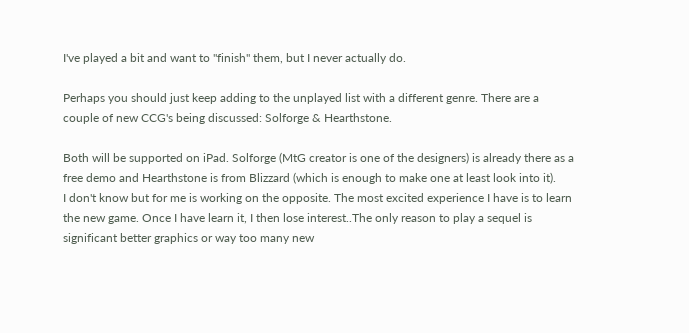I've played a bit and want to "finish" them, but I never actually do.

Perhaps you should just keep adding to the unplayed list with a different genre. There are a couple of new CCG's being discussed: Solforge & Hearthstone.

Both will be supported on iPad. Solforge (MtG creator is one of the designers) is already there as a free demo and Hearthstone is from Blizzard (which is enough to make one at least look into it).
I don't know but for me is working on the opposite. The most excited experience I have is to learn the new game. Once I have learn it, I then lose interest..The only reason to play a sequel is significant better graphics or way too many new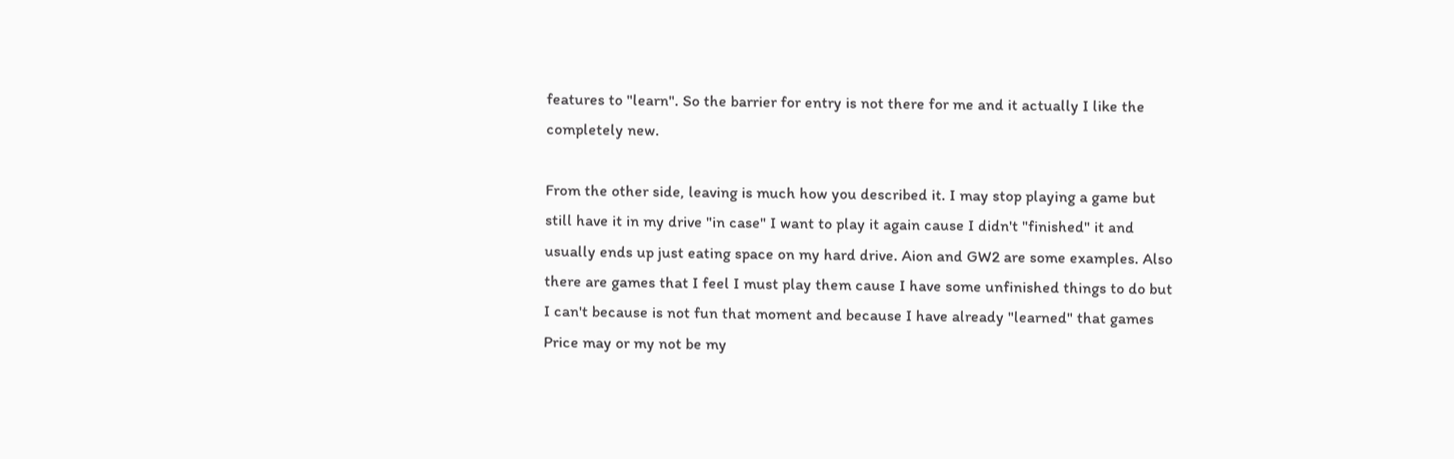features to "learn". So the barrier for entry is not there for me and it actually I like the completely new.

From the other side, leaving is much how you described it. I may stop playing a game but still have it in my drive "in case" I want to play it again cause I didn't "finished" it and usually ends up just eating space on my hard drive. Aion and GW2 are some examples. Also there are games that I feel I must play them cause I have some unfinished things to do but I can't because is not fun that moment and because I have already "learned" that games
Price may or my not be my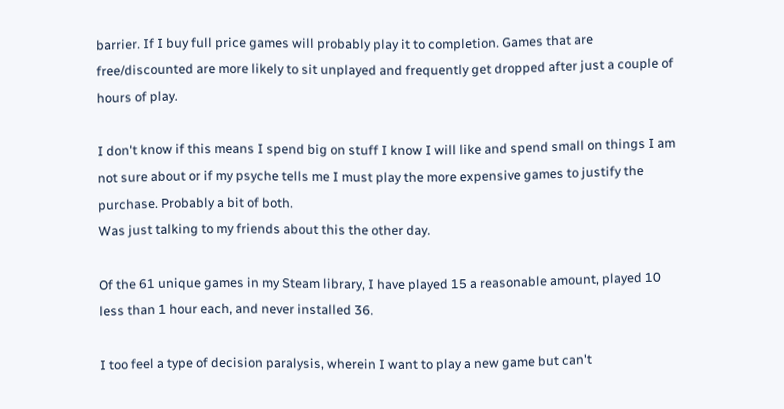barrier. If I buy full price games will probably play it to completion. Games that are free/discounted are more likely to sit unplayed and frequently get dropped after just a couple of hours of play.

I don't know if this means I spend big on stuff I know I will like and spend small on things I am not sure about or if my psyche tells me I must play the more expensive games to justify the purchase. Probably a bit of both.
Was just talking to my friends about this the other day.

Of the 61 unique games in my Steam library, I have played 15 a reasonable amount, played 10 less than 1 hour each, and never installed 36.

I too feel a type of decision paralysis, wherein I want to play a new game but can't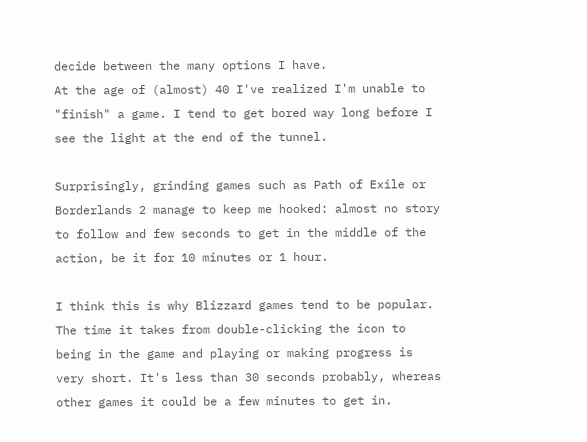decide between the many options I have.
At the age of (almost) 40 I've realized I'm unable to "finish" a game. I tend to get bored way long before I see the light at the end of the tunnel.

Surprisingly, grinding games such as Path of Exile or Borderlands 2 manage to keep me hooked: almost no story to follow and few seconds to get in the middle of the action, be it for 10 minutes or 1 hour.

I think this is why Blizzard games tend to be popular. The time it takes from double-clicking the icon to being in the game and playing or making progress is very short. It's less than 30 seconds probably, whereas other games it could be a few minutes to get in.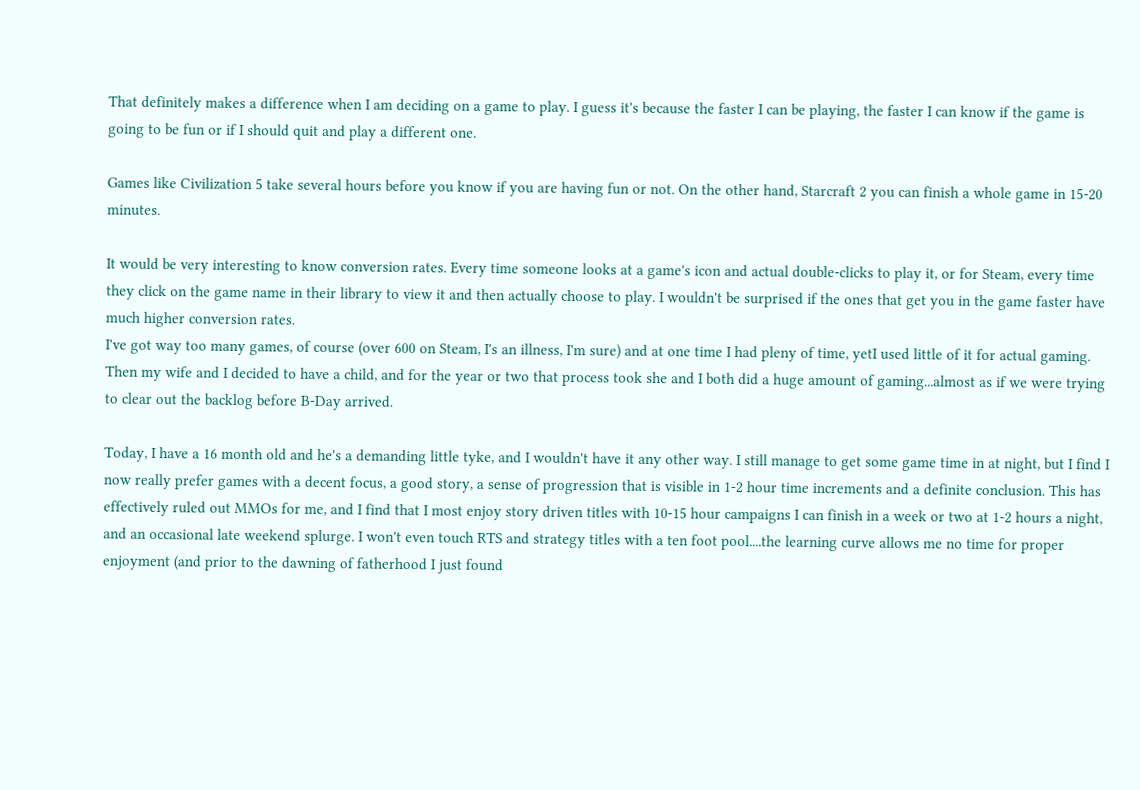That definitely makes a difference when I am deciding on a game to play. I guess it's because the faster I can be playing, the faster I can know if the game is going to be fun or if I should quit and play a different one.

Games like Civilization 5 take several hours before you know if you are having fun or not. On the other hand, Starcraft 2 you can finish a whole game in 15-20 minutes.

It would be very interesting to know conversion rates. Every time someone looks at a game's icon and actual double-clicks to play it, or for Steam, every time they click on the game name in their library to view it and then actually choose to play. I wouldn't be surprised if the ones that get you in the game faster have much higher conversion rates.
I've got way too many games, of course (over 600 on Steam, I's an illness, I'm sure) and at one time I had pleny of time, yetI used little of it for actual gaming. Then my wife and I decided to have a child, and for the year or two that process took she and I both did a huge amount of gaming...almost as if we were trying to clear out the backlog before B-Day arrived.

Today, I have a 16 month old and he's a demanding little tyke, and I wouldn't have it any other way. I still manage to get some game time in at night, but I find I now really prefer games with a decent focus, a good story, a sense of progression that is visible in 1-2 hour time increments and a definite conclusion. This has effectively ruled out MMOs for me, and I find that I most enjoy story driven titles with 10-15 hour campaigns I can finish in a week or two at 1-2 hours a night, and an occasional late weekend splurge. I won't even touch RTS and strategy titles with a ten foot pool....the learning curve allows me no time for proper enjoyment (and prior to the dawning of fatherhood I just found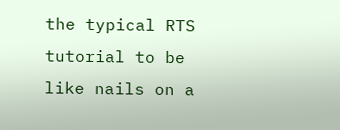the typical RTS tutorial to be like nails on a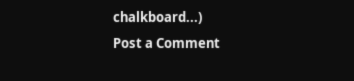chalkboard...)
Post a Comment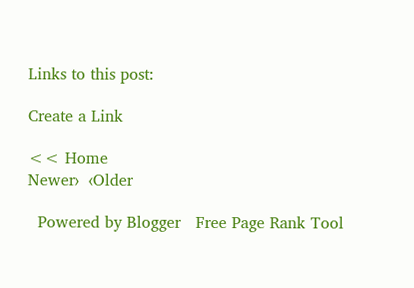Links to this post:

Create a Link

<< Home
Newer›  ‹Older

  Powered by Blogger   Free Page Rank Tool